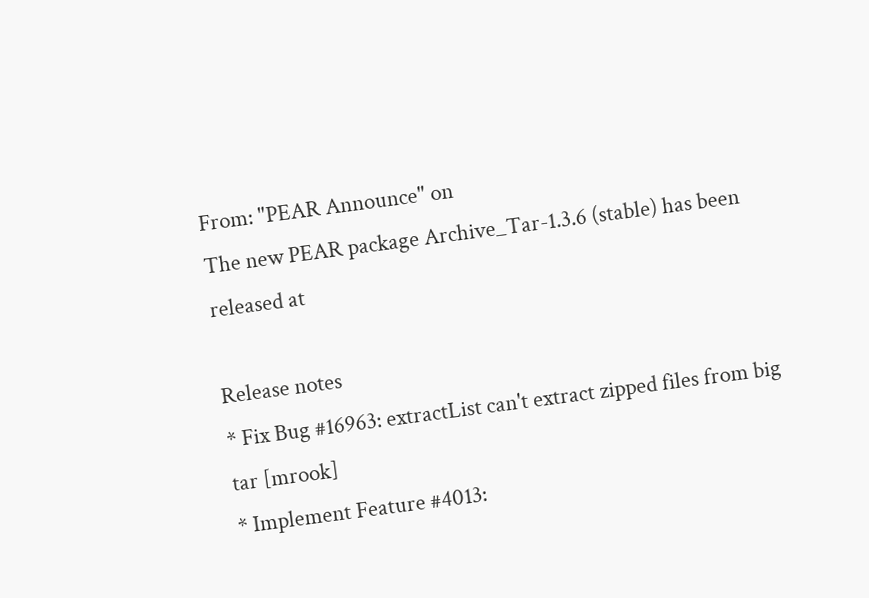From: "PEAR Announce" on
The new PEAR package Archive_Tar-1.3.6 (stable) has been released at

Release notes
* Fix Bug #16963: extractList can't extract zipped files from big tar [mrook]
* Implement Feature #4013: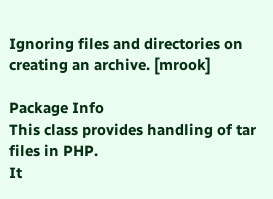Ignoring files and directories on creating an archive. [mrook]

Package Info
This class provides handling of tar files in PHP.
It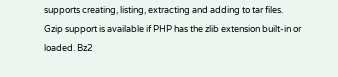supports creating, listing, extracting and adding to tar files.
Gzip support is available if PHP has the zlib extension built-in or
loaded. Bz2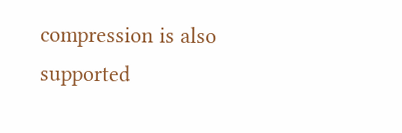compression is also supported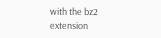with the bz2 extension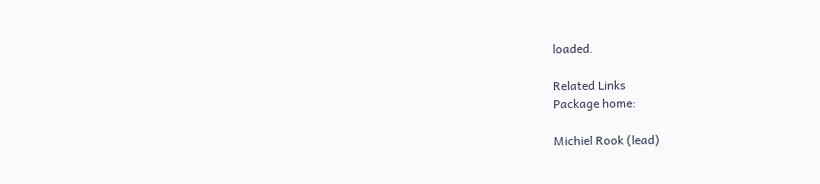loaded.

Related Links
Package home:

Michiel Rook (lead)